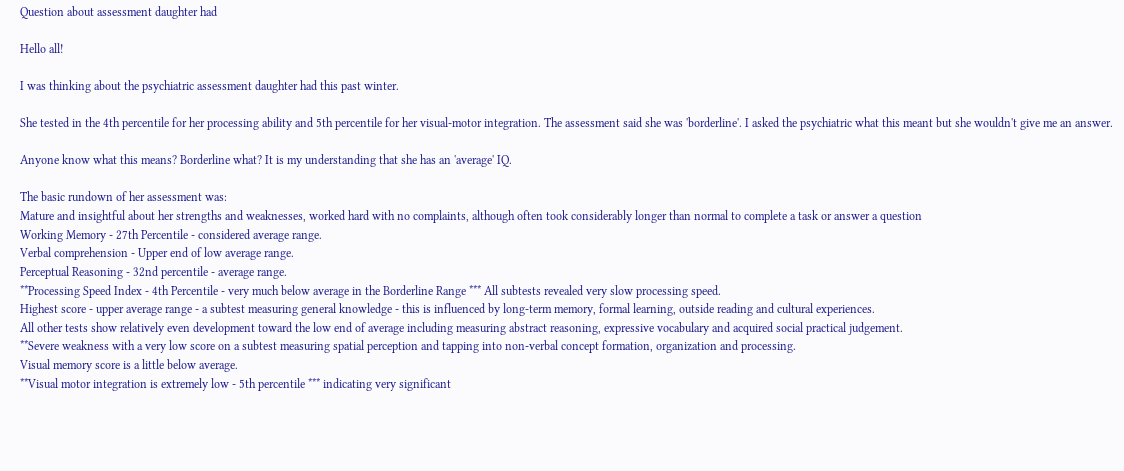Question about assessment daughter had

Hello all!

I was thinking about the psychiatric assessment daughter had this past winter.

She tested in the 4th percentile for her processing ability and 5th percentile for her visual-motor integration. The assessment said she was 'borderline'. I asked the psychiatric what this meant but she wouldn't give me an answer.

Anyone know what this means? Borderline what? It is my understanding that she has an 'average' IQ.

The basic rundown of her assessment was:
Mature and insightful about her strengths and weaknesses, worked hard with no complaints, although often took considerably longer than normal to complete a task or answer a question
Working Memory - 27th Percentile - considered average range.
Verbal comprehension - Upper end of low average range.
Perceptual Reasoning - 32nd percentile - average range.
**Processing Speed Index - 4th Percentile - very much below average in the Borderline Range *** All subtests revealed very slow processing speed.
Highest score - upper average range - a subtest measuring general knowledge - this is influenced by long-term memory, formal learning, outside reading and cultural experiences.
All other tests show relatively even development toward the low end of average including measuring abstract reasoning, expressive vocabulary and acquired social practical judgement.
**Severe weakness with a very low score on a subtest measuring spatial perception and tapping into non-verbal concept formation, organization and processing.
Visual memory score is a little below average.
**Visual motor integration is extremely low - 5th percentile *** indicating very significant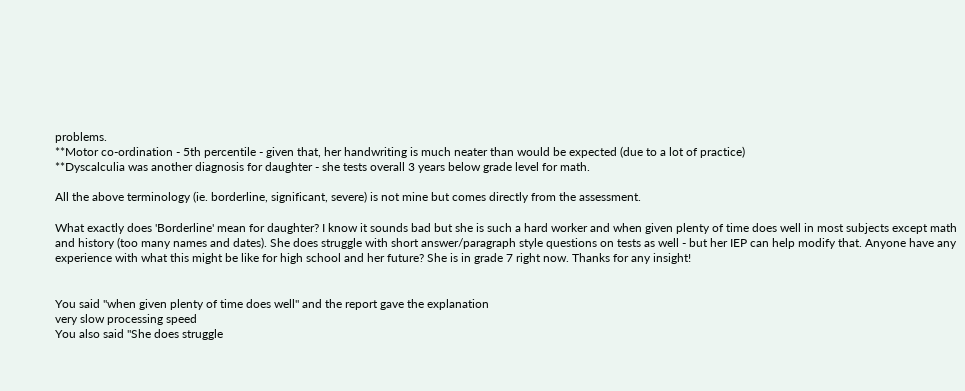problems.
**Motor co-ordination - 5th percentile - given that, her handwriting is much neater than would be expected (due to a lot of practice)
**Dyscalculia was another diagnosis for daughter - she tests overall 3 years below grade level for math.

All the above terminology (ie. borderline, significant, severe) is not mine but comes directly from the assessment.

What exactly does 'Borderline' mean for daughter? I know it sounds bad but she is such a hard worker and when given plenty of time does well in most subjects except math and history (too many names and dates). She does struggle with short answer/paragraph style questions on tests as well - but her IEP can help modify that. Anyone have any experience with what this might be like for high school and her future? She is in grade 7 right now. Thanks for any insight!


You said "when given plenty of time does well" and the report gave the explanation
very slow processing speed
You also said "She does struggle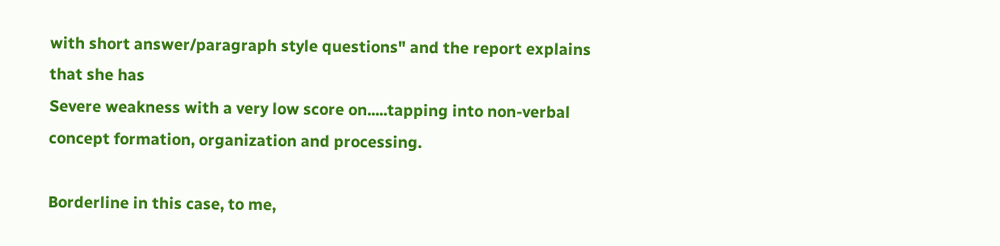with short answer/paragraph style questions" and the report explains that she has
Severe weakness with a very low score on.....tapping into non-verbal concept formation, organization and processing.

Borderline in this case, to me,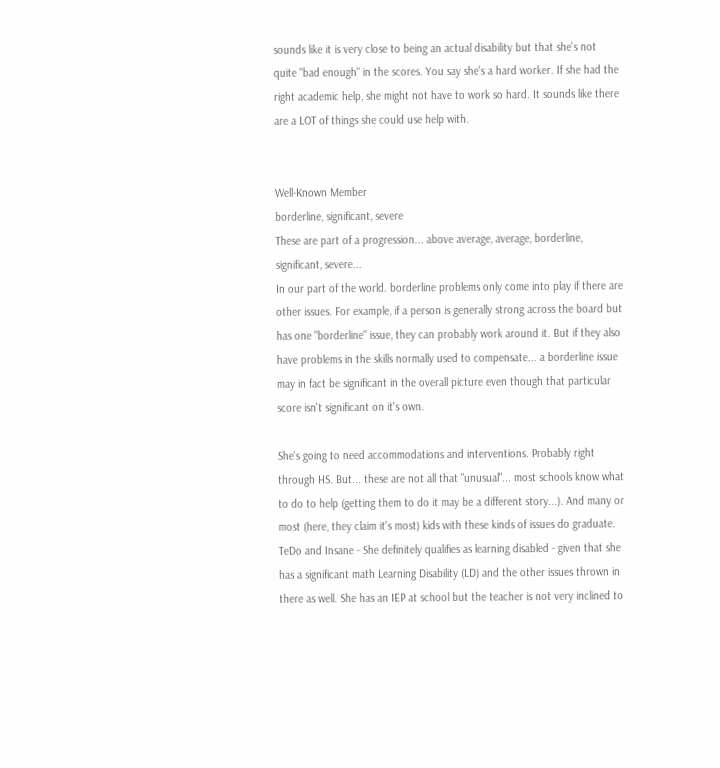sounds like it is very close to being an actual disability but that she's not quite "bad enough" in the scores. You say she's a hard worker. If she had the right academic help, she might not have to work so hard. It sounds like there are a LOT of things she could use help with.


Well-Known Member
borderline, significant, severe
These are part of a progression... above average, average, borderline, significant, severe...
In our part of the world. borderline problems only come into play if there are other issues. For example, if a person is generally strong across the board but has one "borderline" issue, they can probably work around it. But if they also have problems in the skills normally used to compensate... a borderline issue may in fact be significant in the overall picture even though that particular score isn't significant on it's own.

She's going to need accommodations and interventions. Probably right through HS. But... these are not all that "unusual"... most schools know what to do to help (getting them to do it may be a different story...). And many or most (here, they claim it's most) kids with these kinds of issues do graduate.
TeDo and Insane - She definitely qualifies as learning disabled - given that she has a significant math Learning Disability (LD) and the other issues thrown in there as well. She has an IEP at school but the teacher is not very inclined to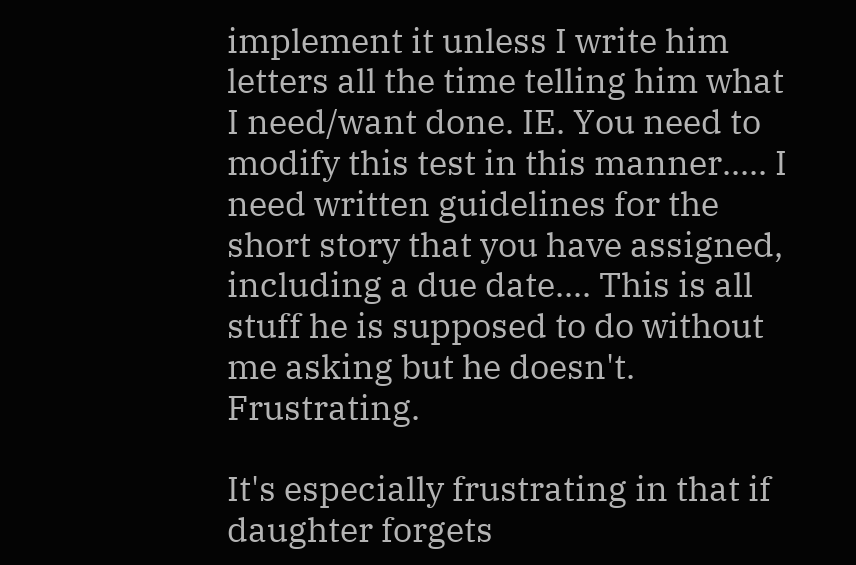implement it unless I write him letters all the time telling him what I need/want done. IE. You need to modify this test in this manner..... I need written guidelines for the short story that you have assigned, including a due date.... This is all stuff he is supposed to do without me asking but he doesn't. Frustrating.

It's especially frustrating in that if daughter forgets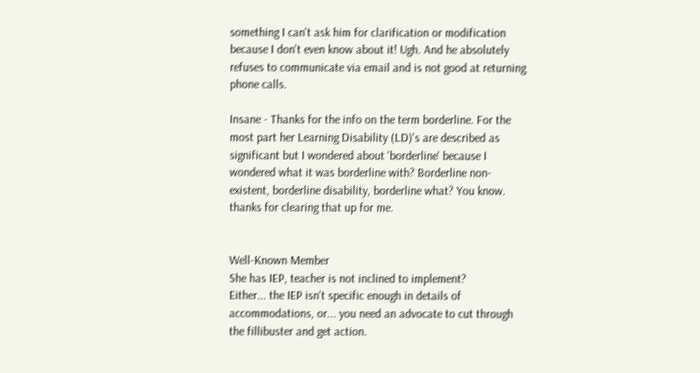something I can't ask him for clarification or modification because I don't even know about it! Ugh. And he absolutely refuses to communicate via email and is not good at returning phone calls.

Insane - Thanks for the info on the term borderline. For the most part her Learning Disability (LD)'s are described as significant but I wondered about 'borderline' because I wondered what it was borderline with? Borderline non-existent, borderline disability, borderline what? You know. thanks for clearing that up for me.


Well-Known Member
She has IEP, teacher is not inclined to implement?
Either... the IEP isn't specific enough in details of accommodations, or... you need an advocate to cut through the fillibuster and get action.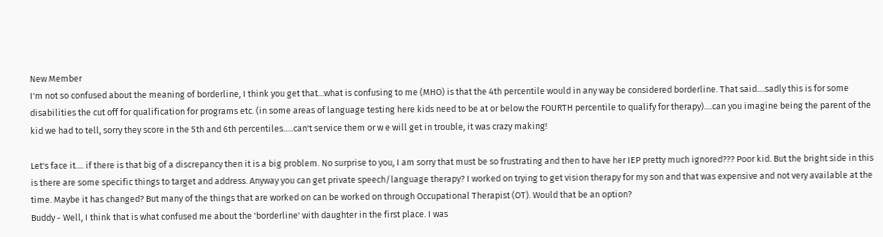New Member
I'm not so confused about the meaning of borderline, I think you get that...what is confusing to me (MHO) is that the 4th percentile would in any way be considered borderline. That said....sadly this is for some disabilities the cut off for qualification for programs etc. (in some areas of language testing here kids need to be at or below the FOURTH percentile to qualify for therapy)....can you imagine being the parent of the kid we had to tell, sorry they score in the 5th and 6th percentiles.....can't service them or w e will get in trouble, it was crazy making!

Let's face it.... if there is that big of a discrepancy then it is a big problem. No surprise to you, I am sorry that must be so frustrating and then to have her IEP pretty much ignored??? Poor kid. But the bright side in this is there are some specific things to target and address. Anyway you can get private speech/language therapy? I worked on trying to get vision therapy for my son and that was expensive and not very available at the time. Maybe it has changed? But many of the things that are worked on can be worked on through Occupational Therapist (OT). Would that be an option?
Buddy - Well, I think that is what confused me about the 'borderline' with daughter in the first place. I was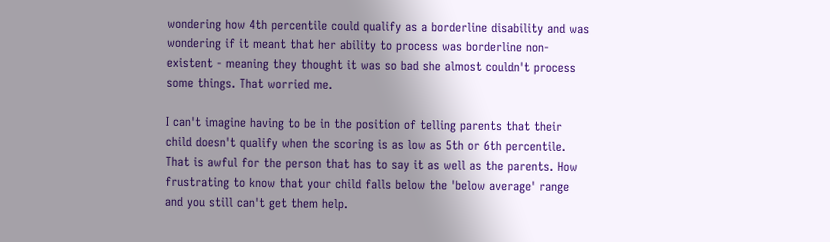wondering how 4th percentile could qualify as a borderline disability and was wondering if it meant that her ability to process was borderline non-existent - meaning they thought it was so bad she almost couldn't process some things. That worried me.

I can't imagine having to be in the position of telling parents that their child doesn't qualify when the scoring is as low as 5th or 6th percentile. That is awful for the person that has to say it as well as the parents. How frustrating to know that your child falls below the 'below average' range and you still can't get them help.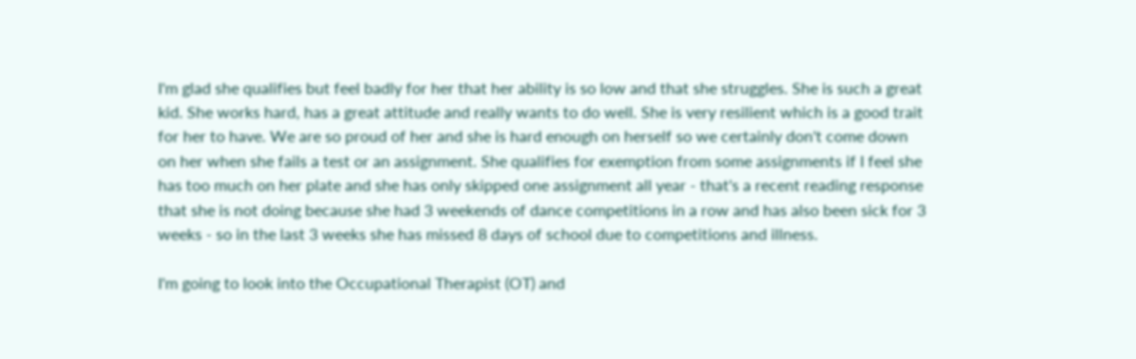I'm glad she qualifies but feel badly for her that her ability is so low and that she struggles. She is such a great kid. She works hard, has a great attitude and really wants to do well. She is very resilient which is a good trait for her to have. We are so proud of her and she is hard enough on herself so we certainly don't come down on her when she fails a test or an assignment. She qualifies for exemption from some assignments if I feel she has too much on her plate and she has only skipped one assignment all year - that's a recent reading response that she is not doing because she had 3 weekends of dance competitions in a row and has also been sick for 3 weeks - so in the last 3 weeks she has missed 8 days of school due to competitions and illness.

I'm going to look into the Occupational Therapist (OT) and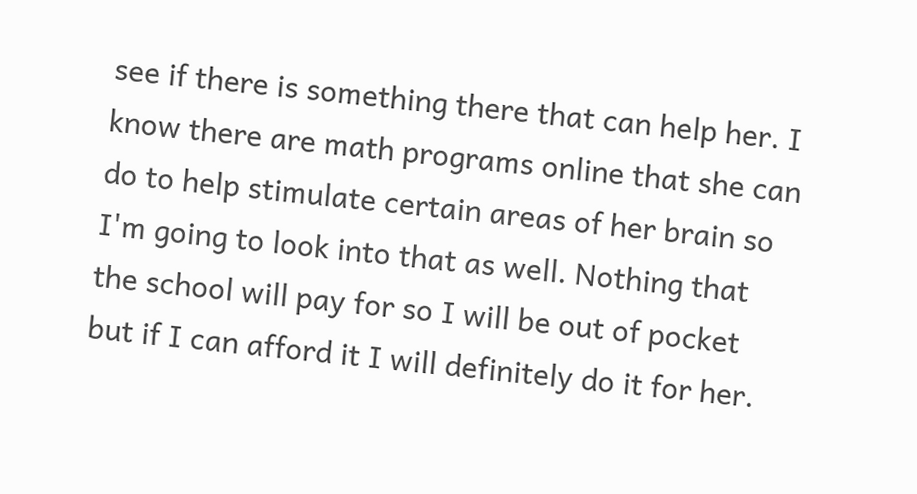see if there is something there that can help her. I know there are math programs online that she can do to help stimulate certain areas of her brain so I'm going to look into that as well. Nothing that the school will pay for so I will be out of pocket but if I can afford it I will definitely do it for her.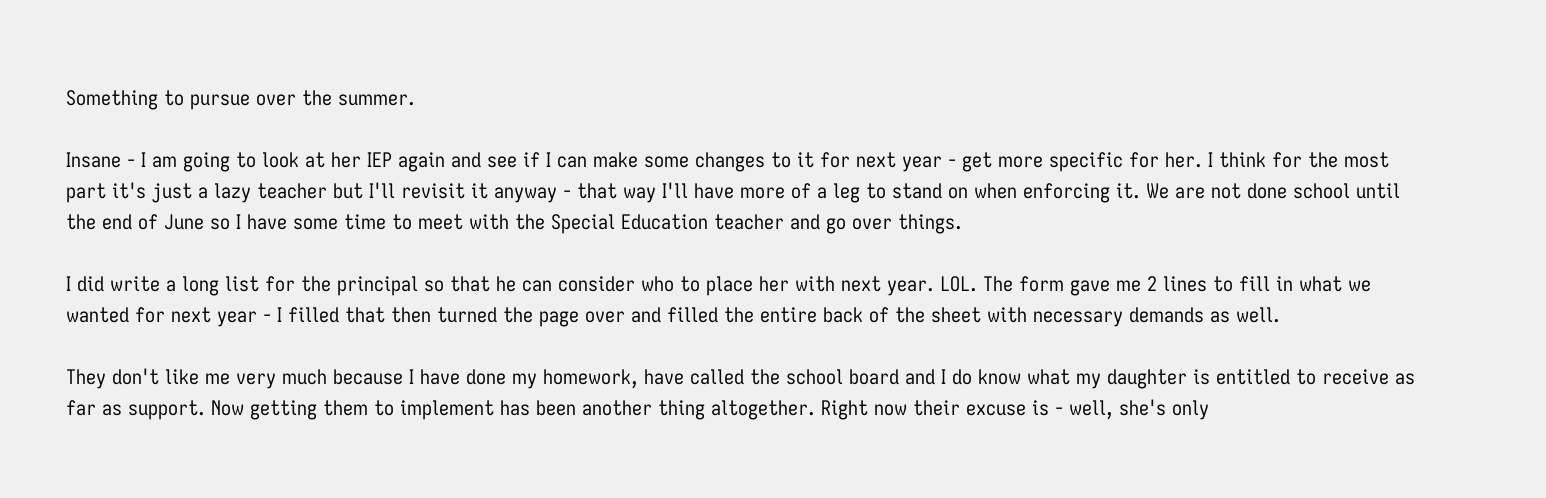Something to pursue over the summer.

Insane - I am going to look at her IEP again and see if I can make some changes to it for next year - get more specific for her. I think for the most part it's just a lazy teacher but I'll revisit it anyway - that way I'll have more of a leg to stand on when enforcing it. We are not done school until the end of June so I have some time to meet with the Special Education teacher and go over things.

I did write a long list for the principal so that he can consider who to place her with next year. LOL. The form gave me 2 lines to fill in what we wanted for next year - I filled that then turned the page over and filled the entire back of the sheet with necessary demands as well.

They don't like me very much because I have done my homework, have called the school board and I do know what my daughter is entitled to receive as far as support. Now getting them to implement has been another thing altogether. Right now their excuse is - well, she's only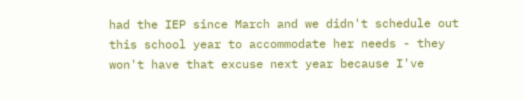had the IEP since March and we didn't schedule out this school year to accommodate her needs - they won't have that excuse next year because I've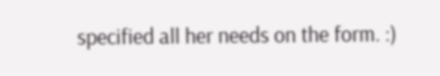specified all her needs on the form. :)